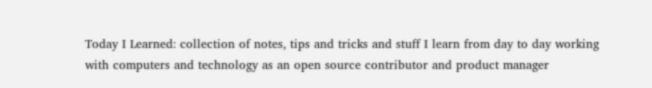Today I Learned: collection of notes, tips and tricks and stuff I learn from day to day working with computers and technology as an open source contributor and product manager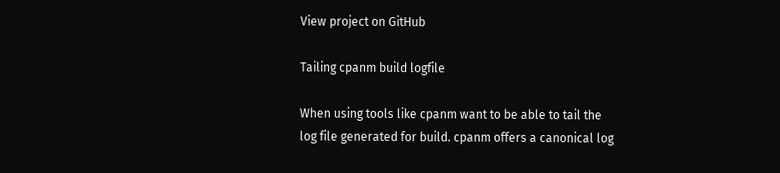View project on GitHub

Tailing cpanm build logfile

When using tools like cpanm want to be able to tail the log file generated for build. cpanm offers a canonical log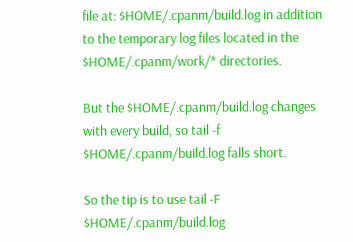file at: $HOME/.cpanm/build.log in addition to the temporary log files located in the $HOME/.cpanm/work/* directories.

But the $HOME/.cpanm/build.log changes with every build, so tail -f $HOME/.cpanm/build.log falls short.

So the tip is to use tail -F $HOME/.cpanm/build.log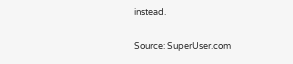instead.

Source: SuperUser.com